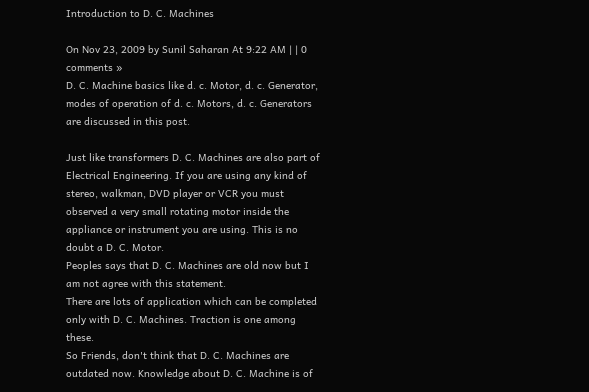Introduction to D. C. Machines

On Nov 23, 2009 by Sunil Saharan At 9:22 AM | | 0 comments »
D. C. Machine basics like d. c. Motor, d. c. Generator, modes of operation of d. c. Motors, d. c. Generators are discussed in this post.

Just like transformers D. C. Machines are also part of Electrical Engineering. If you are using any kind of stereo, walkman, DVD player or VCR you must observed a very small rotating motor inside the appliance or instrument you are using. This is no doubt a D. C. Motor.
Peoples says that D. C. Machines are old now but I am not agree with this statement.
There are lots of application which can be completed only with D. C. Machines. Traction is one among these.
So Friends, don't think that D. C. Machines are outdated now. Knowledge about D. C. Machine is of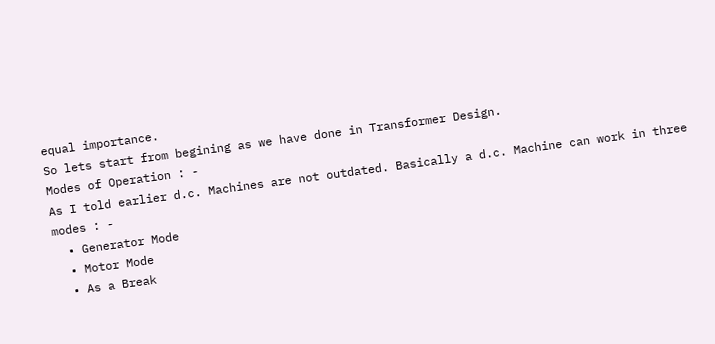equal importance.
So lets start from begining as we have done in Transformer Design.
Modes of Operation : -
As I told earlier d.c. Machines are not outdated. Basically a d.c. Machine can work in three modes : -
  • Generator Mode
  • Motor Mode
  • As a Break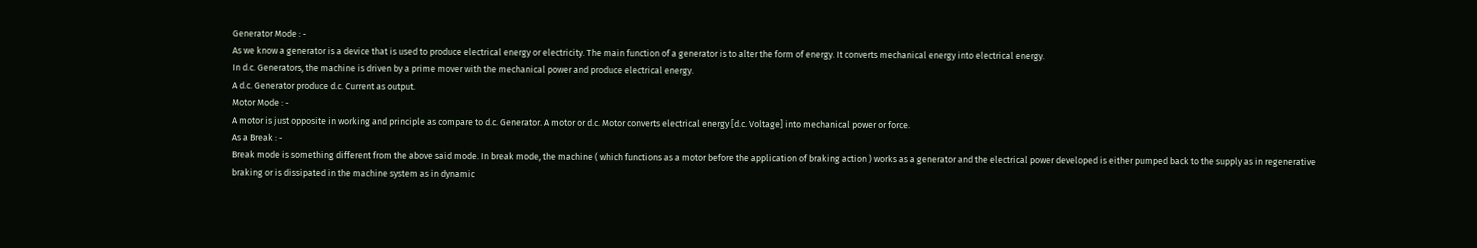Generator Mode : -
As we know a generator is a device that is used to produce electrical energy or electricity. The main function of a generator is to alter the form of energy. It converts mechanical energy into electrical energy.
In d.c. Generators, the machine is driven by a prime mover with the mechanical power and produce electrical energy.
A d.c. Generator produce d.c. Current as output.
Motor Mode : -
A motor is just opposite in working and principle as compare to d.c. Generator. A motor or d.c. Motor converts electrical energy [d.c. Voltage] into mechanical power or force.
As a Break : -
Break mode is something different from the above said mode. In break mode, the machine ( which functions as a motor before the application of braking action ) works as a generator and the electrical power developed is either pumped back to the supply as in regenerative braking or is dissipated in the machine system as in dynamic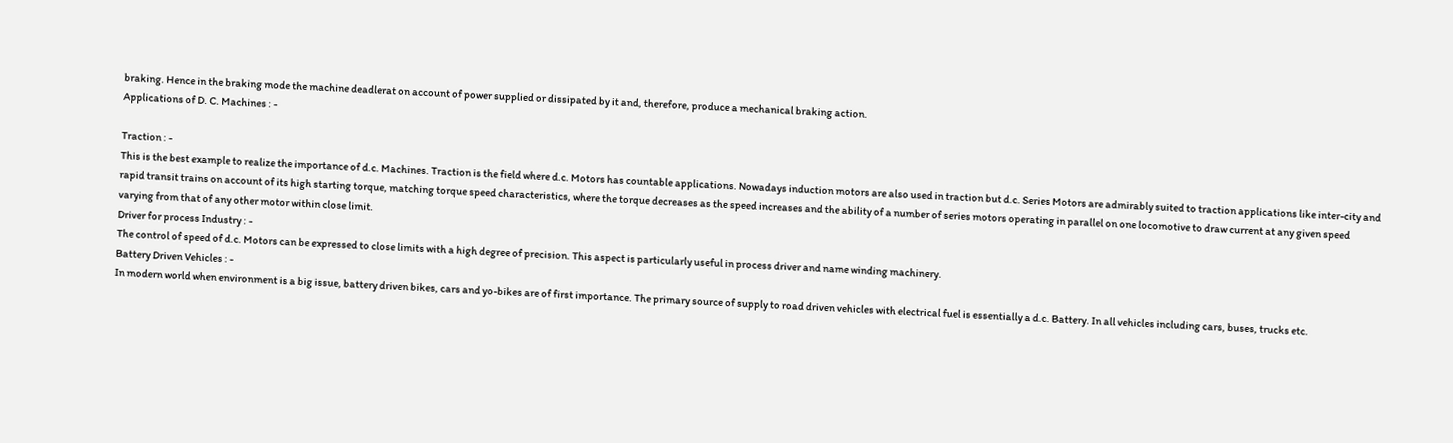braking. Hence in the braking mode the machine deadlerat on account of power supplied or dissipated by it and, therefore, produce a mechanical braking action.
Applications of D. C. Machines : -

Traction : -
This is the best example to realize the importance of d.c. Machines. Traction is the field where d.c. Motors has countable applications. Nowadays induction motors are also used in traction but d.c. Series Motors are admirably suited to traction applications like inter-city and rapid transit trains on account of its high starting torque, matching torque speed characteristics, where the torque decreases as the speed increases and the ability of a number of series motors operating in parallel on one locomotive to draw current at any given speed varying from that of any other motor within close limit.
Driver for process Industry : -
The control of speed of d.c. Motors can be expressed to close limits with a high degree of precision. This aspect is particularly useful in process driver and name winding machinery.
Battery Driven Vehicles : -
In modern world when environment is a big issue, battery driven bikes, cars and yo-bikes are of first importance. The primary source of supply to road driven vehicles with electrical fuel is essentially a d.c. Battery. In all vehicles including cars, buses, trucks etc.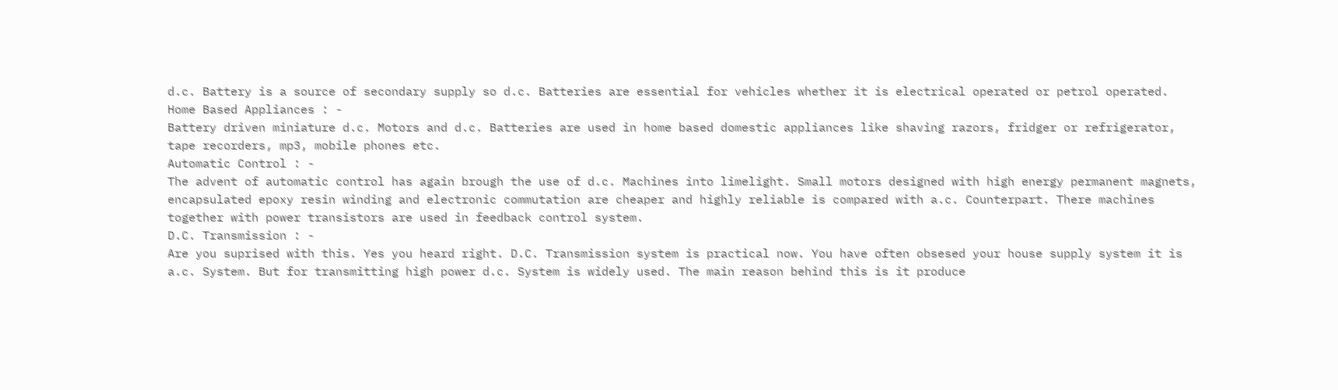d.c. Battery is a source of secondary supply so d.c. Batteries are essential for vehicles whether it is electrical operated or petrol operated.
Home Based Appliances : -
Battery driven miniature d.c. Motors and d.c. Batteries are used in home based domestic appliances like shaving razors, fridger or refrigerator, tape recorders, mp3, mobile phones etc.
Automatic Control : -
The advent of automatic control has again brough the use of d.c. Machines into limelight. Small motors designed with high energy permanent magnets, encapsulated epoxy resin winding and electronic commutation are cheaper and highly reliable is compared with a.c. Counterpart. There machines together with power transistors are used in feedback control system.
D.C. Transmission : -
Are you suprised with this. Yes you heard right. D.C. Transmission system is practical now. You have often obsesed your house supply system it is a.c. System. But for transmitting high power d.c. System is widely used. The main reason behind this is it produce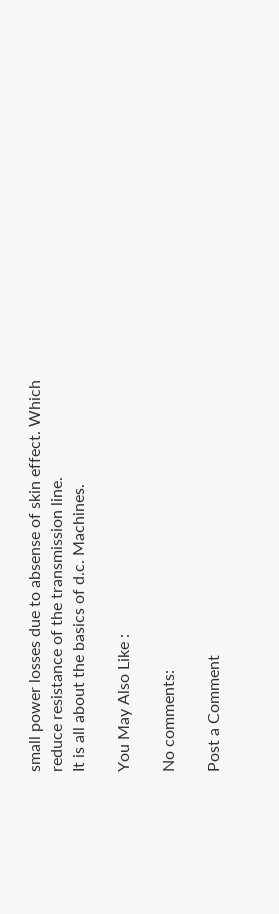small power losses due to absense of skin effect. Which reduce resistance of the transmission line.
It is all about the basics of d.c. Machines.

You May Also Like :

No comments:

Post a Comment